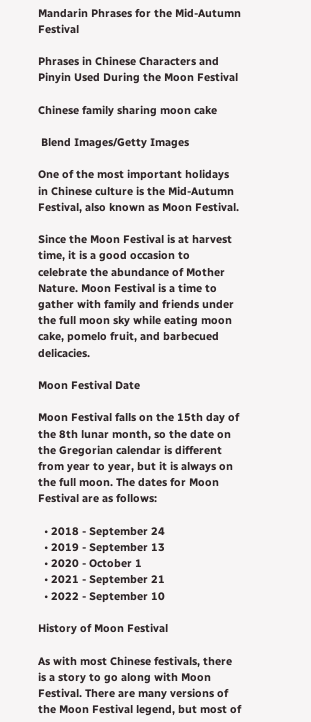Mandarin Phrases for the Mid-Autumn Festival

Phrases in Chinese Characters and Pinyin Used During the Moon Festival

Chinese family sharing moon cake

 Blend Images/Getty Images

One of the most important holidays in Chinese culture is the Mid-Autumn Festival, also known as Moon Festival.

Since the Moon Festival is at harvest time, it is a good occasion to celebrate the abundance of Mother Nature. Moon Festival is a time to gather with family and friends under the full moon sky while eating moon cake, pomelo fruit, and barbecued delicacies.

Moon Festival Date

Moon Festival falls on the 15th day of the 8th lunar month, so the date on the Gregorian calendar is different from year to year, but it is always on the full moon. The dates for Moon Festival are as follows:

  • 2018 - September 24
  • 2019 - September 13
  • 2020 - October 1
  • 2021 - September 21
  • 2022 - September 10

History of Moon Festival

As with most Chinese festivals, there is a story to go along with Moon Festival. There are many versions of the Moon Festival legend, but most of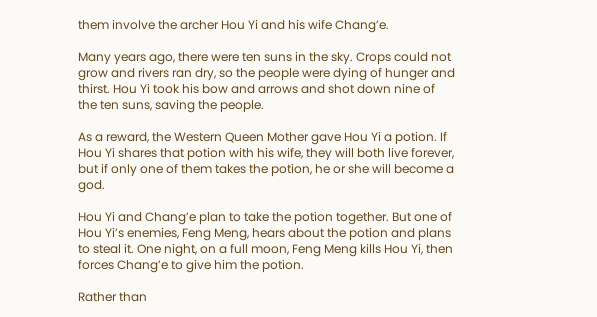them involve the archer Hou Yi and his wife Chang’e.

Many years ago, there were ten suns in the sky. Crops could not grow and rivers ran dry, so the people were dying of hunger and thirst. Hou Yi took his bow and arrows and shot down nine of the ten suns, saving the people.

As a reward, the Western Queen Mother gave Hou Yi a potion. If Hou Yi shares that potion with his wife, they will both live forever, but if only one of them takes the potion, he or she will become a god.

Hou Yi and Chang’e plan to take the potion together. But one of Hou Yi’s enemies, Feng Meng, hears about the potion and plans to steal it. One night, on a full moon, Feng Meng kills Hou Yi, then forces Chang’e to give him the potion.

Rather than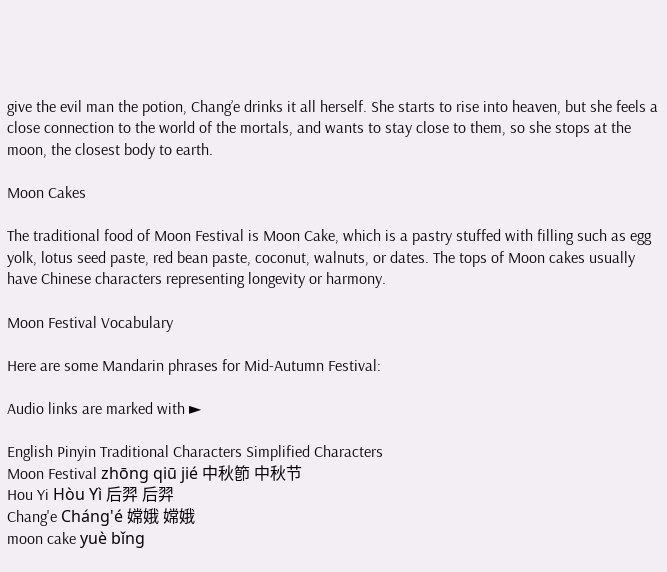give the evil man the potion, Chang’e drinks it all herself. She starts to rise into heaven, but she feels a close connection to the world of the mortals, and wants to stay close to them, so she stops at the moon, the closest body to earth.

Moon Cakes

The traditional food of Moon Festival is Moon Cake, which is a pastry stuffed with filling such as egg yolk, lotus seed paste, red bean paste, coconut, walnuts, or dates. The tops of Moon cakes usually have Chinese characters representing longevity or harmony.

Moon Festival Vocabulary

Here are some Mandarin phrases for Mid-Autumn Festival:

Audio links are marked with ►

English Pinyin Traditional Characters Simplified Characters
Moon Festival zhōng qiū jié 中秋節 中秋节
Hou Yi Hòu Yì 后羿 后羿
Chang'e Cháng'é 嫦娥 嫦娥
moon cake yuè bǐng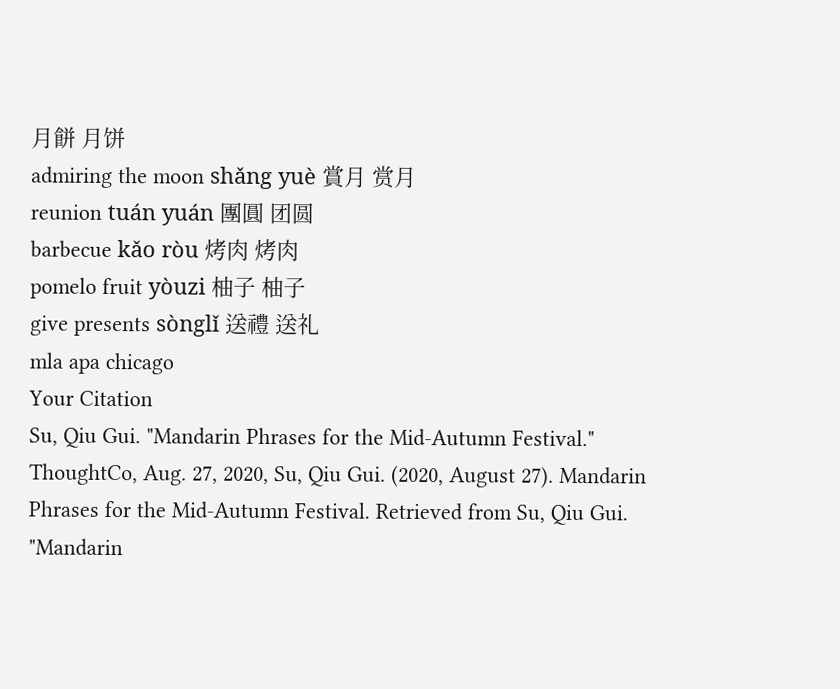月餅 月饼
admiring the moon shǎng yuè 賞月 赏月
reunion tuán yuán 團圓 团圆
barbecue kǎo ròu 烤肉 烤肉
pomelo fruit yòuzi 柚子 柚子
give presents sònglǐ 送禮 送礼
mla apa chicago
Your Citation
Su, Qiu Gui. "Mandarin Phrases for the Mid-Autumn Festival." ThoughtCo, Aug. 27, 2020, Su, Qiu Gui. (2020, August 27). Mandarin Phrases for the Mid-Autumn Festival. Retrieved from Su, Qiu Gui. "Mandarin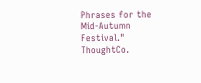Phrases for the Mid-Autumn Festival." ThoughtCo.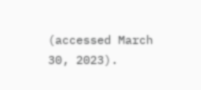(accessed March 30, 2023).